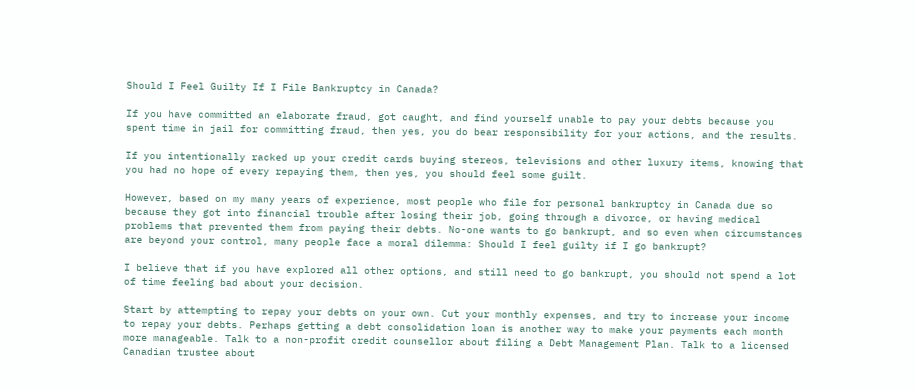Should I Feel Guilty If I File Bankruptcy in Canada?

If you have committed an elaborate fraud, got caught, and find yourself unable to pay your debts because you spent time in jail for committing fraud, then yes, you do bear responsibility for your actions, and the results.

If you intentionally racked up your credit cards buying stereos, televisions and other luxury items, knowing that you had no hope of every repaying them, then yes, you should feel some guilt.

However, based on my many years of experience, most people who file for personal bankruptcy in Canada due so because they got into financial trouble after losing their job, going through a divorce, or having medical problems that prevented them from paying their debts. No-one wants to go bankrupt, and so even when circumstances are beyond your control, many people face a moral dilemma: Should I feel guilty if I go bankrupt?

I believe that if you have explored all other options, and still need to go bankrupt, you should not spend a lot of time feeling bad about your decision.

Start by attempting to repay your debts on your own. Cut your monthly expenses, and try to increase your income to repay your debts. Perhaps getting a debt consolidation loan is another way to make your payments each month more manageable. Talk to a non-profit credit counsellor about filing a Debt Management Plan. Talk to a licensed Canadian trustee about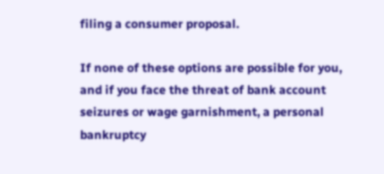filing a consumer proposal.

If none of these options are possible for you, and if you face the threat of bank account seizures or wage garnishment, a personal bankruptcy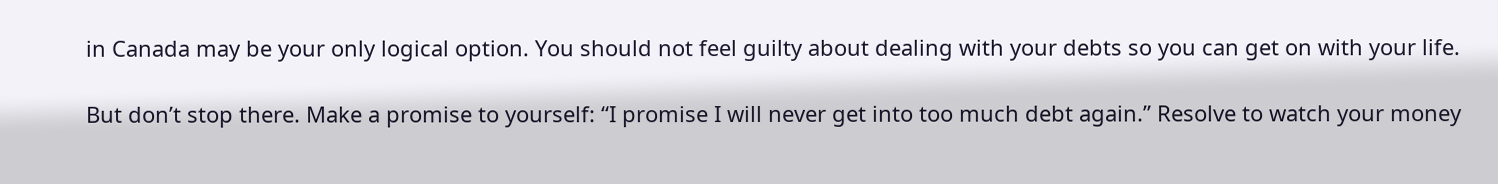in Canada may be your only logical option. You should not feel guilty about dealing with your debts so you can get on with your life.

But don’t stop there. Make a promise to yourself: “I promise I will never get into too much debt again.” Resolve to watch your money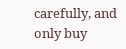carefully, and only buy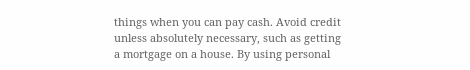things when you can pay cash. Avoid credit unless absolutely necessary, such as getting a mortgage on a house. By using personal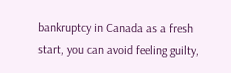bankruptcy in Canada as a fresh start, you can avoid feeling guilty,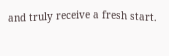and truly receive a fresh start.